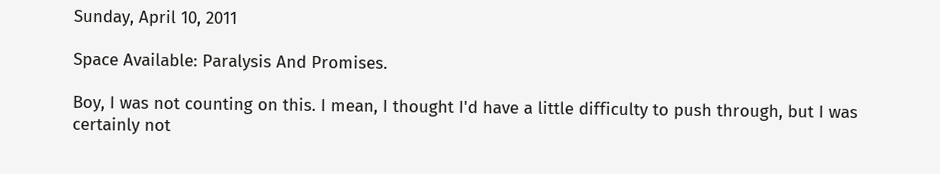Sunday, April 10, 2011

Space Available: Paralysis And Promises.

Boy, I was not counting on this. I mean, I thought I'd have a little difficulty to push through, but I was certainly not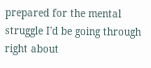prepared for the mental struggle I'd be going through right about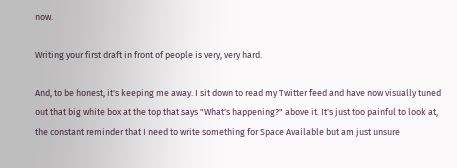now.

Writing your first draft in front of people is very, very hard.

And, to be honest, it's keeping me away. I sit down to read my Twitter feed and have now visually tuned out that big white box at the top that says "What's happening?" above it. It's just too painful to look at, the constant reminder that I need to write something for Space Available but am just unsure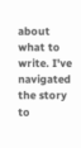about what to write. I've navigated the story to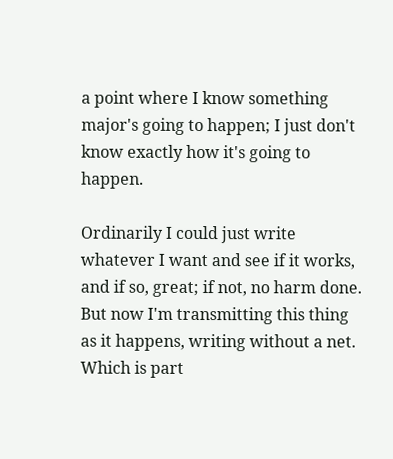a point where I know something major's going to happen; I just don't know exactly how it's going to happen.

Ordinarily I could just write whatever I want and see if it works, and if so, great; if not, no harm done. But now I'm transmitting this thing as it happens, writing without a net. Which is part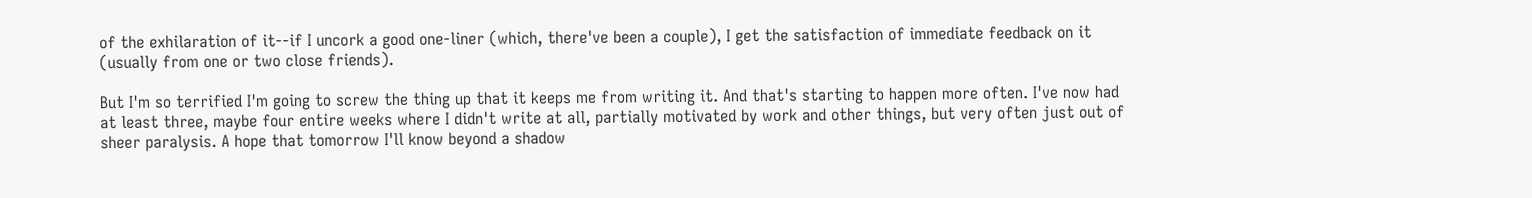of the exhilaration of it--if I uncork a good one-liner (which, there've been a couple), I get the satisfaction of immediate feedback on it (usually from one or two close friends).

But I'm so terrified I'm going to screw the thing up that it keeps me from writing it. And that's starting to happen more often. I've now had at least three, maybe four entire weeks where I didn't write at all, partially motivated by work and other things, but very often just out of sheer paralysis. A hope that tomorrow I'll know beyond a shadow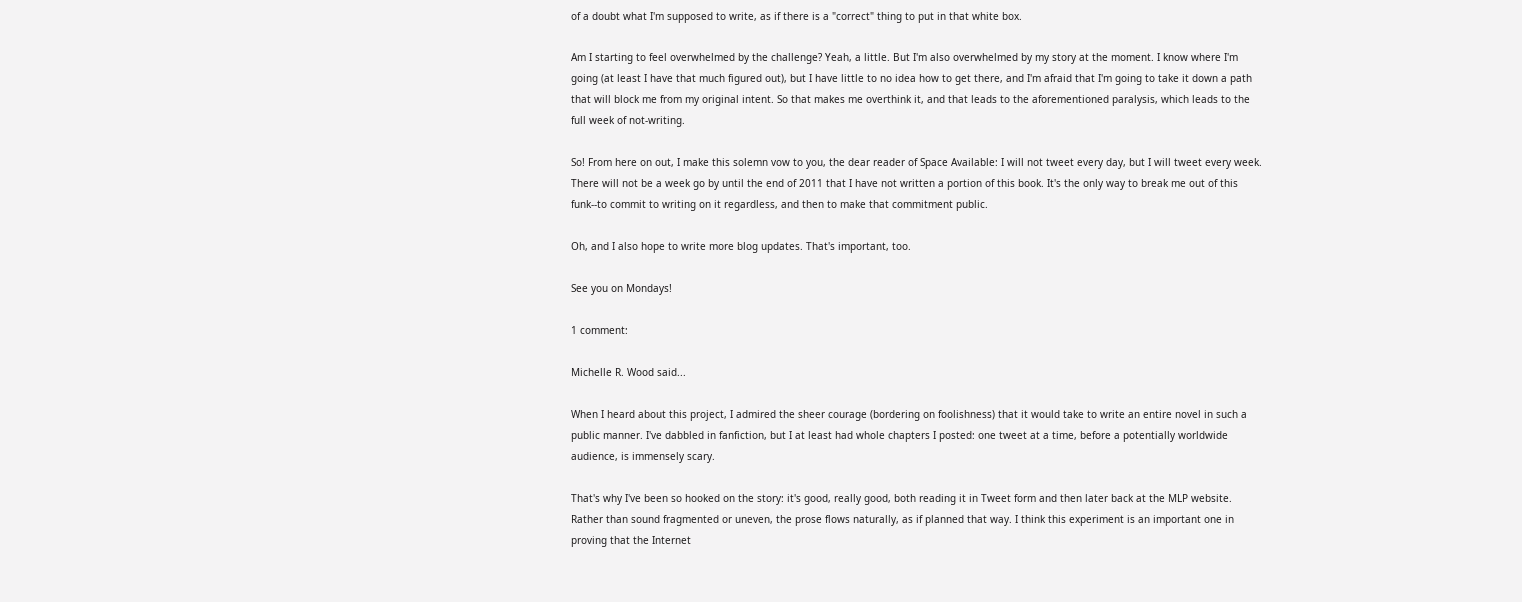of a doubt what I'm supposed to write, as if there is a "correct" thing to put in that white box.

Am I starting to feel overwhelmed by the challenge? Yeah, a little. But I'm also overwhelmed by my story at the moment. I know where I'm going (at least I have that much figured out), but I have little to no idea how to get there, and I'm afraid that I'm going to take it down a path that will block me from my original intent. So that makes me overthink it, and that leads to the aforementioned paralysis, which leads to the full week of not-writing.

So! From here on out, I make this solemn vow to you, the dear reader of Space Available: I will not tweet every day, but I will tweet every week. There will not be a week go by until the end of 2011 that I have not written a portion of this book. It's the only way to break me out of this funk--to commit to writing on it regardless, and then to make that commitment public.

Oh, and I also hope to write more blog updates. That's important, too.

See you on Mondays!

1 comment:

Michelle R. Wood said...

When I heard about this project, I admired the sheer courage (bordering on foolishness) that it would take to write an entire novel in such a public manner. I've dabbled in fanfiction, but I at least had whole chapters I posted: one tweet at a time, before a potentially worldwide audience, is immensely scary.

That's why I've been so hooked on the story: it's good, really good, both reading it in Tweet form and then later back at the MLP website. Rather than sound fragmented or uneven, the prose flows naturally, as if planned that way. I think this experiment is an important one in proving that the Internet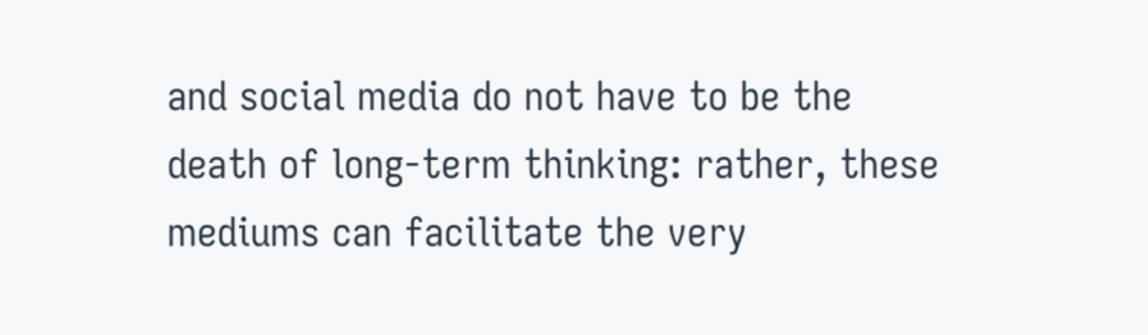and social media do not have to be the death of long-term thinking: rather, these mediums can facilitate the very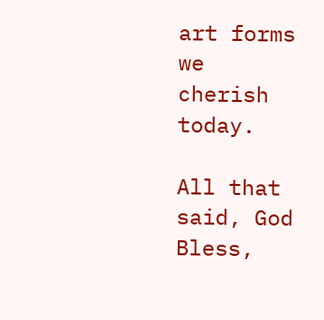art forms we cherish today.

All that said, God Bless,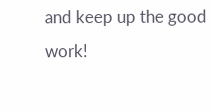and keep up the good work!